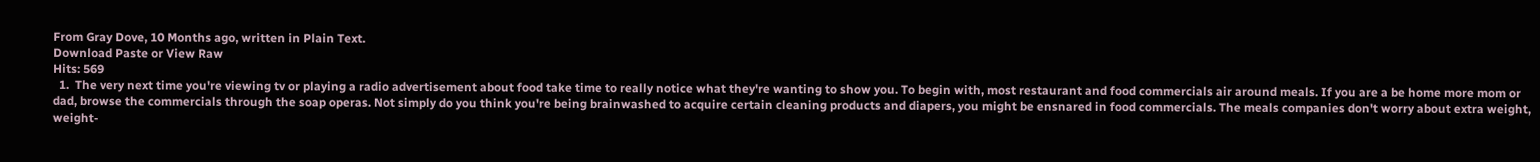From Gray Dove, 10 Months ago, written in Plain Text.
Download Paste or View Raw
Hits: 569
  1.  The very next time you're viewing tv or playing a radio advertisement about food take time to really notice what they're wanting to show you. To begin with, most restaurant and food commercials air around meals. If you are a be home more mom or dad, browse the commercials through the soap operas. Not simply do you think you're being brainwashed to acquire certain cleaning products and diapers, you might be ensnared in food commercials. The meals companies don't worry about extra weight, weight-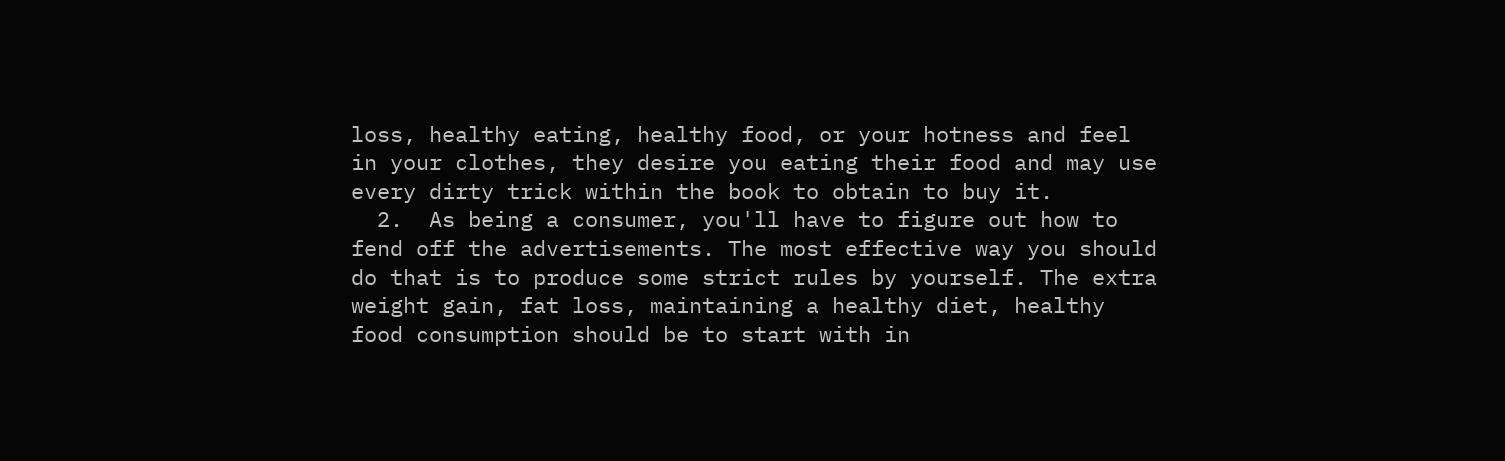loss, healthy eating, healthy food, or your hotness and feel in your clothes, they desire you eating their food and may use every dirty trick within the book to obtain to buy it.
  2.  As being a consumer, you'll have to figure out how to fend off the advertisements. The most effective way you should do that is to produce some strict rules by yourself. The extra weight gain, fat loss, maintaining a healthy diet, healthy food consumption should be to start with in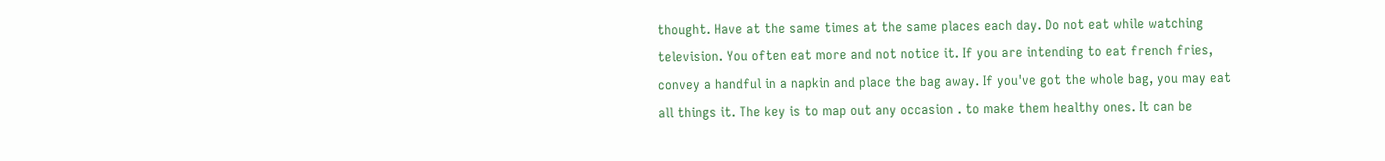thought. Have at the same times at the same places each day. Do not eat while watching television. You often eat more and not notice it. If you are intending to eat french fries, convey a handful in a napkin and place the bag away. If you've got the whole bag, you may eat all things it. The key is to map out any occasion . to make them healthy ones. It can be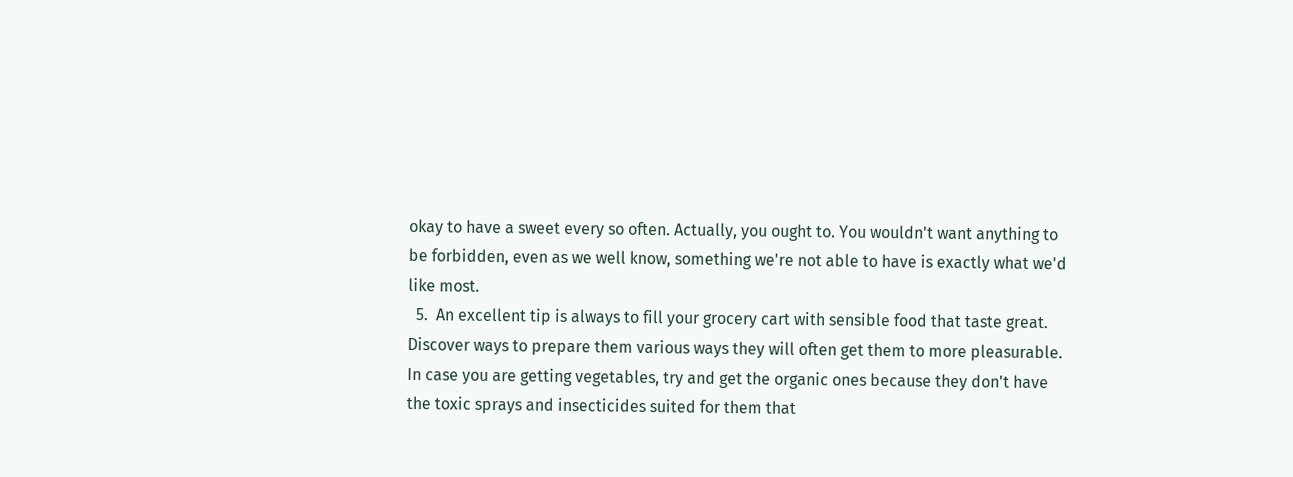okay to have a sweet every so often. Actually, you ought to. You wouldn't want anything to be forbidden, even as we well know, something we're not able to have is exactly what we'd like most.
  5.  An excellent tip is always to fill your grocery cart with sensible food that taste great. Discover ways to prepare them various ways they will often get them to more pleasurable. In case you are getting vegetables, try and get the organic ones because they don't have the toxic sprays and insecticides suited for them that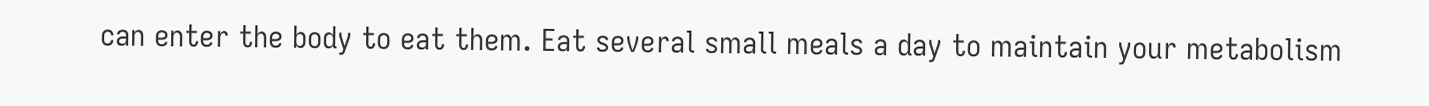can enter the body to eat them. Eat several small meals a day to maintain your metabolism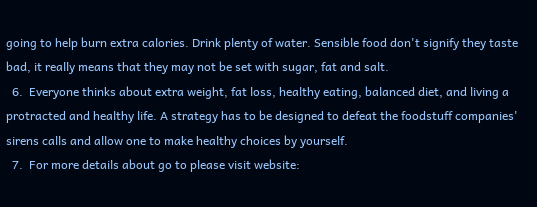going to help burn extra calories. Drink plenty of water. Sensible food don't signify they taste bad, it really means that they may not be set with sugar, fat and salt.
  6.  Everyone thinks about extra weight, fat loss, healthy eating, balanced diet, and living a protracted and healthy life. A strategy has to be designed to defeat the foodstuff companies' sirens calls and allow one to make healthy choices by yourself.
  7.  For more details about go to please visit website: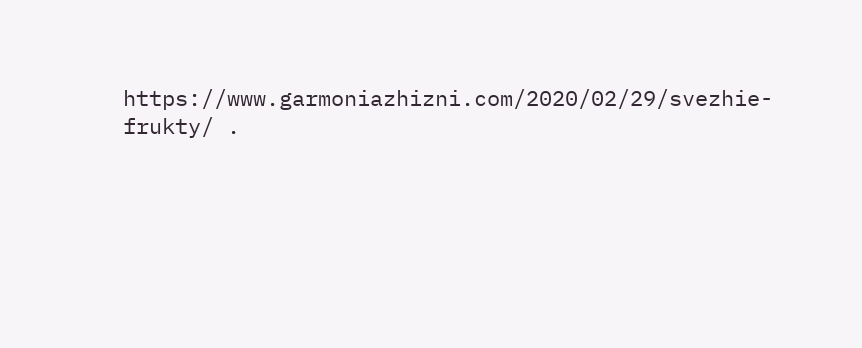https://www.garmoniazhizni.com/2020/02/29/svezhie-frukty/ .